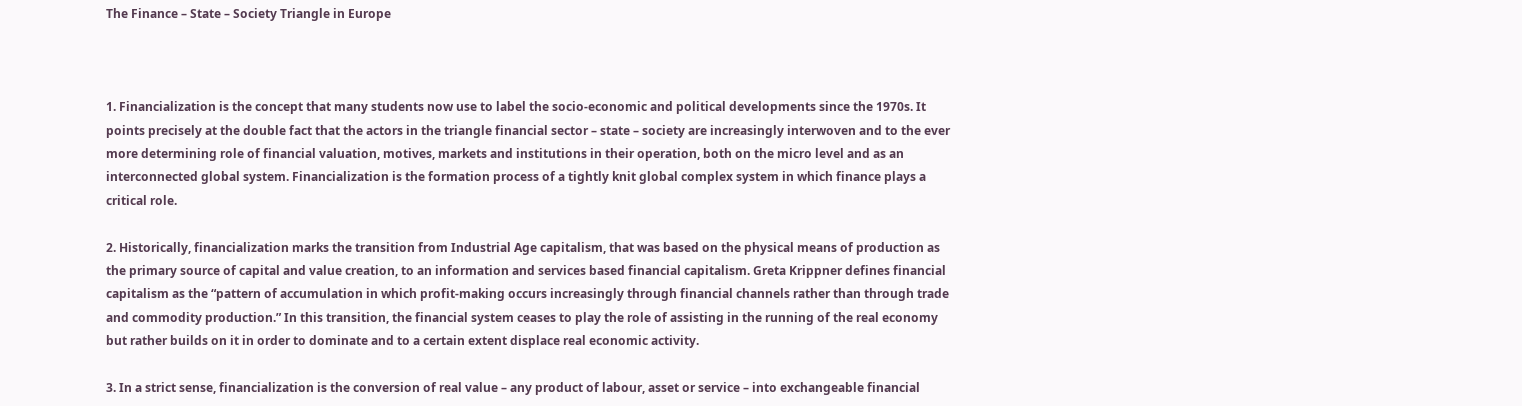The Finance – State – Society Triangle in Europe



1. Financialization is the concept that many students now use to label the socio-economic and political developments since the 1970s. It points precisely at the double fact that the actors in the triangle financial sector – state – society are increasingly interwoven and to the ever more determining role of financial valuation, motives, markets and institutions in their operation, both on the micro level and as an interconnected global system. Financialization is the formation process of a tightly knit global complex system in which finance plays a critical role.

2. Historically, financialization marks the transition from Industrial Age capitalism, that was based on the physical means of production as the primary source of capital and value creation, to an information and services based financial capitalism. Greta Krippner defines financial capitalism as the “pattern of accumulation in which profit-making occurs increasingly through financial channels rather than through trade and commodity production.” In this transition, the financial system ceases to play the role of assisting in the running of the real economy but rather builds on it in order to dominate and to a certain extent displace real economic activity.

3. In a strict sense, financialization is the conversion of real value – any product of labour, asset or service – into exchangeable financial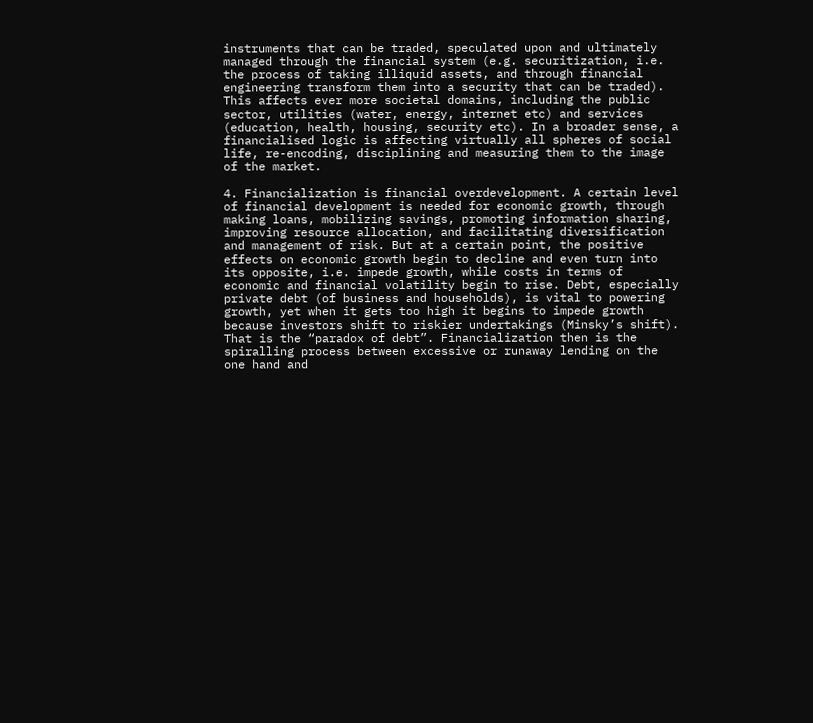instruments that can be traded, speculated upon and ultimately managed through the financial system (e.g. securitization, i.e. the process of taking illiquid assets, and through financial engineering transform them into a security that can be traded). This affects ever more societal domains, including the public sector, utilities (water, energy, internet etc) and services (education, health, housing, security etc). In a broader sense, a financialised logic is affecting virtually all spheres of social life, re-encoding, disciplining and measuring them to the image of the market.

4. Financialization is financial overdevelopment. A certain level of financial development is needed for economic growth, through making loans, mobilizing savings, promoting information sharing, improving resource allocation, and facilitating diversification and management of risk. But at a certain point, the positive effects on economic growth begin to decline and even turn into its opposite, i.e. impede growth, while costs in terms of economic and financial volatility begin to rise. Debt, especially private debt (of business and households), is vital to powering growth, yet when it gets too high it begins to impede growth because investors shift to riskier undertakings (Minsky’s shift). That is the “paradox of debt”. Financialization then is the spiralling process between excessive or runaway lending on the one hand and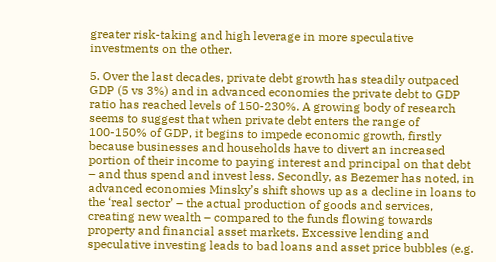greater risk-taking and high leverage in more speculative investments on the other.

5. Over the last decades, private debt growth has steadily outpaced GDP (5 vs 3%) and in advanced economies the private debt to GDP ratio has reached levels of 150-230%. A growing body of research seems to suggest that when private debt enters the range of 100-150% of GDP, it begins to impede economic growth, firstly because businesses and households have to divert an increased portion of their income to paying interest and principal on that debt – and thus spend and invest less. Secondly, as Bezemer has noted, in advanced economies Minsky’s shift shows up as a decline in loans to the ‘real sector’ – the actual production of goods and services, creating new wealth – compared to the funds flowing towards property and financial asset markets. Excessive lending and speculative investing leads to bad loans and asset price bubbles (e.g.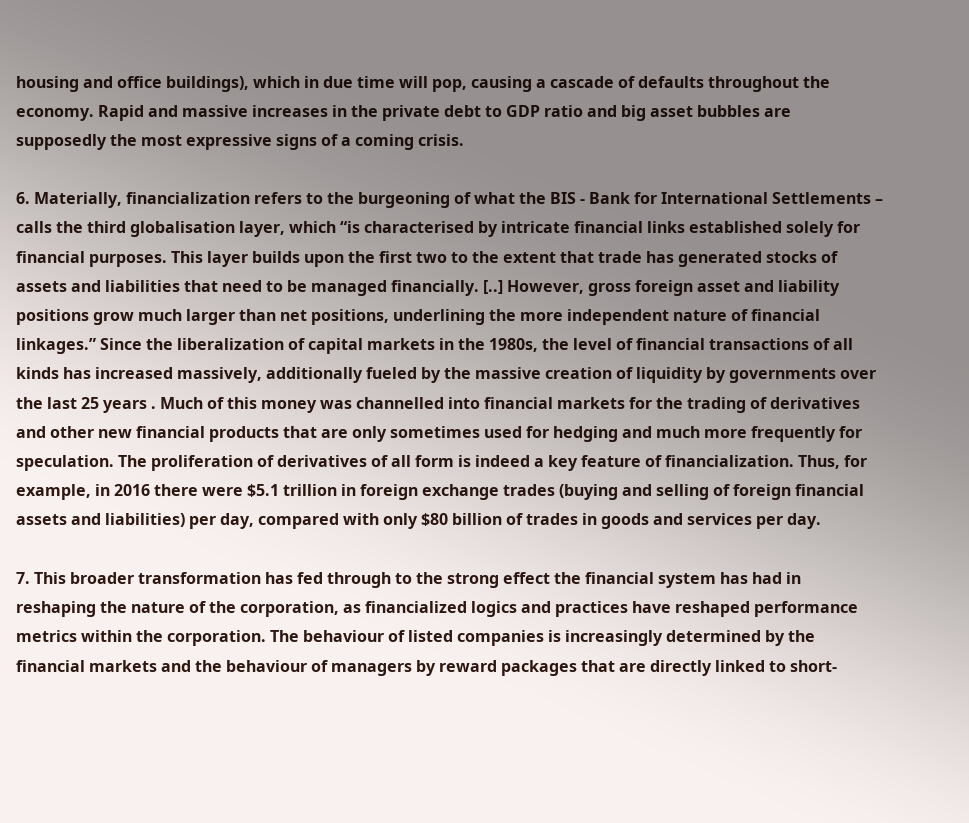housing and office buildings), which in due time will pop, causing a cascade of defaults throughout the economy. Rapid and massive increases in the private debt to GDP ratio and big asset bubbles are supposedly the most expressive signs of a coming crisis.

6. Materially, financialization refers to the burgeoning of what the BIS - Bank for International Settlements – calls the third globalisation layer, which “is characterised by intricate financial links established solely for financial purposes. This layer builds upon the first two to the extent that trade has generated stocks of assets and liabilities that need to be managed financially. [..] However, gross foreign asset and liability positions grow much larger than net positions, underlining the more independent nature of financial linkages.” Since the liberalization of capital markets in the 1980s, the level of financial transactions of all kinds has increased massively, additionally fueled by the massive creation of liquidity by governments over the last 25 years . Much of this money was channelled into financial markets for the trading of derivatives and other new financial products that are only sometimes used for hedging and much more frequently for speculation. The proliferation of derivatives of all form is indeed a key feature of financialization. Thus, for example, in 2016 there were $5.1 trillion in foreign exchange trades (buying and selling of foreign financial assets and liabilities) per day, compared with only $80 billion of trades in goods and services per day.

7. This broader transformation has fed through to the strong effect the financial system has had in reshaping the nature of the corporation, as financialized logics and practices have reshaped performance metrics within the corporation. The behaviour of listed companies is increasingly determined by the financial markets and the behaviour of managers by reward packages that are directly linked to short-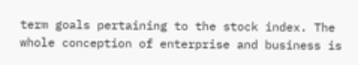term goals pertaining to the stock index. The whole conception of enterprise and business is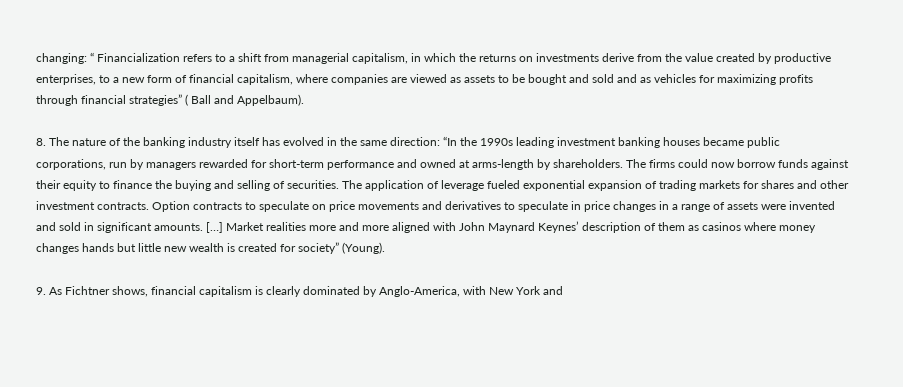changing: “ Financialization refers to a shift from managerial capitalism, in which the returns on investments derive from the value created by productive enterprises, to a new form of financial capitalism, where companies are viewed as assets to be bought and sold and as vehicles for maximizing profits through financial strategies” ( Ball and Appelbaum).

8. The nature of the banking industry itself has evolved in the same direction: “In the 1990s leading investment banking houses became public corporations, run by managers rewarded for short-term performance and owned at arms-length by shareholders. The firms could now borrow funds against their equity to finance the buying and selling of securities. The application of leverage fueled exponential expansion of trading markets for shares and other investment contracts. Option contracts to speculate on price movements and derivatives to speculate in price changes in a range of assets were invented and sold in significant amounts. […] Market realities more and more aligned with John Maynard Keynes’ description of them as casinos where money changes hands but little new wealth is created for society” (Young).

9. As Fichtner shows, financial capitalism is clearly dominated by Anglo-America, with New York and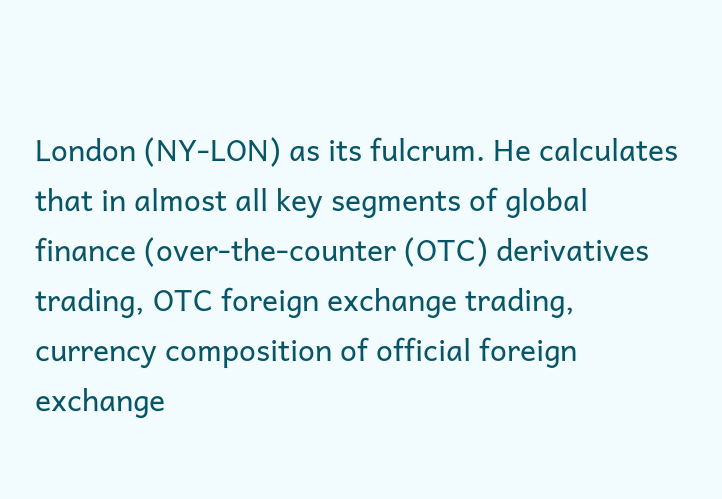London (NY-LON) as its fulcrum. He calculates that in almost all key segments of global finance (over-the-counter (OTC) derivatives trading, OTC foreign exchange trading, currency composition of official foreign exchange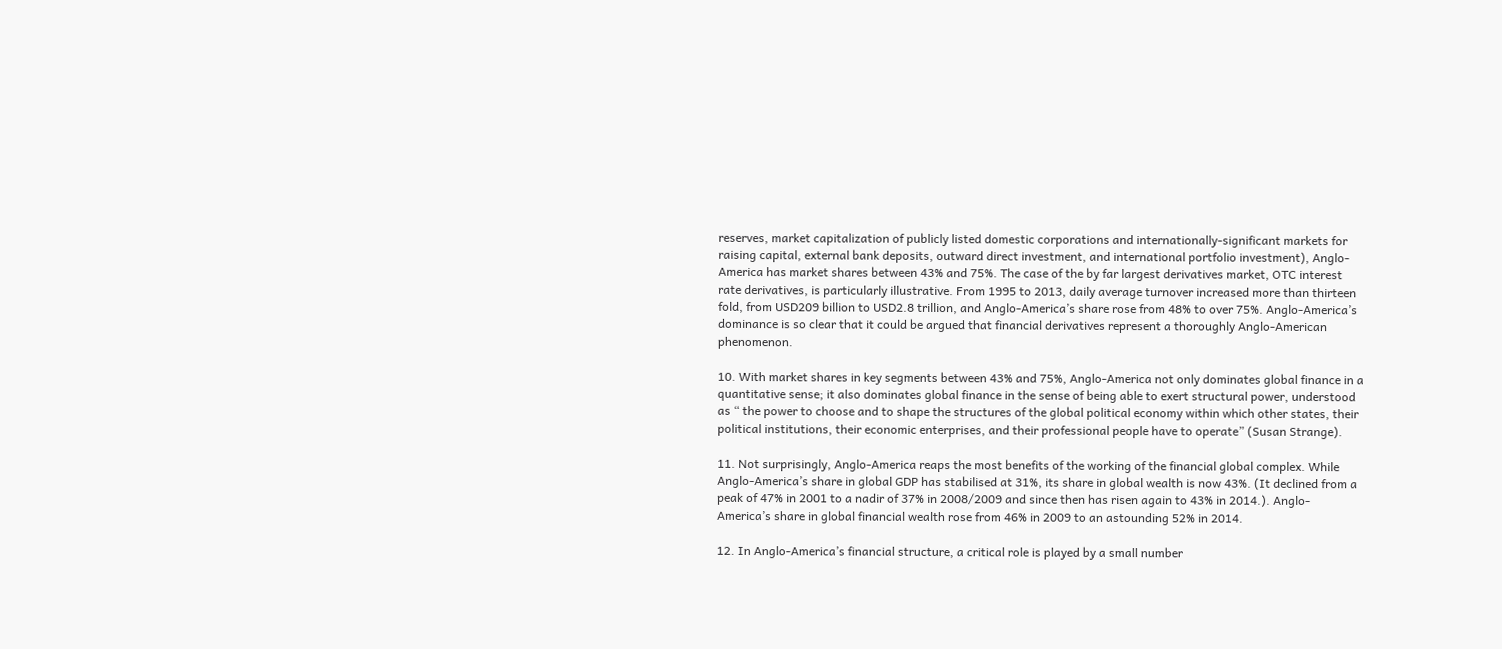reserves, market capitalization of publicly listed domestic corporations and internationally-significant markets for raising capital, external bank deposits, outward direct investment, and international portfolio investment), Anglo-America has market shares between 43% and 75%. The case of the by far largest derivatives market, OTC interest rate derivatives, is particularly illustrative. From 1995 to 2013, daily average turnover increased more than thirteen fold, from USD209 billion to USD2.8 trillion, and Anglo-America’s share rose from 48% to over 75%. Anglo-America’s dominance is so clear that it could be argued that financial derivatives represent a thoroughly Anglo-American phenomenon.

10. With market shares in key segments between 43% and 75%, Anglo-America not only dominates global finance in a quantitative sense; it also dominates global finance in the sense of being able to exert structural power, understood as “ the power to choose and to shape the structures of the global political economy within which other states, their political institutions, their economic enterprises, and their professional people have to operate” (Susan Strange).

11. Not surprisingly, Anglo-America reaps the most benefits of the working of the financial global complex. While Anglo-America’s share in global GDP has stabilised at 31%, its share in global wealth is now 43%. (It declined from a peak of 47% in 2001 to a nadir of 37% in 2008/2009 and since then has risen again to 43% in 2014.). Anglo-America’s share in global financial wealth rose from 46% in 2009 to an astounding 52% in 2014.

12. In Anglo-America’s financial structure, a critical role is played by a small number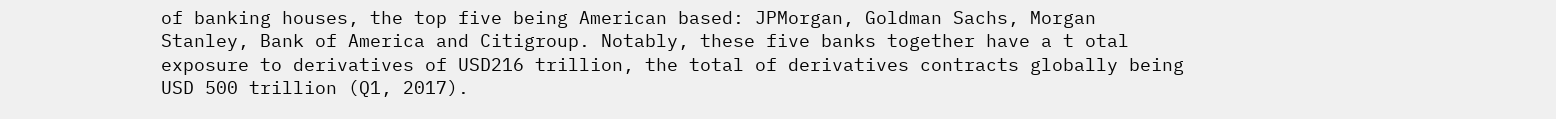of banking houses, the top five being American based: JPMorgan, Goldman Sachs, Morgan Stanley, Bank of America and Citigroup. Notably, these five banks together have a t otal exposure to derivatives of USD216 trillion, the total of derivatives contracts globally being USD 500 trillion (Q1, 2017).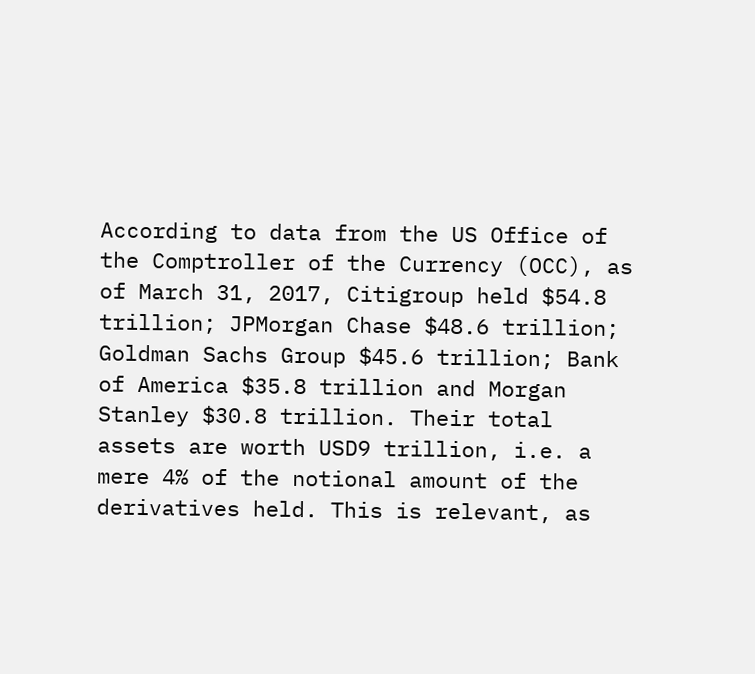According to data from the US Office of the Comptroller of the Currency (OCC), as of March 31, 2017, Citigroup held $54.8 trillion; JPMorgan Chase $48.6 trillion; Goldman Sachs Group $45.6 trillion; Bank of America $35.8 trillion and Morgan Stanley $30.8 trillion. Their total assets are worth USD9 trillion, i.e. a mere 4% of the notional amount of the derivatives held. This is relevant, as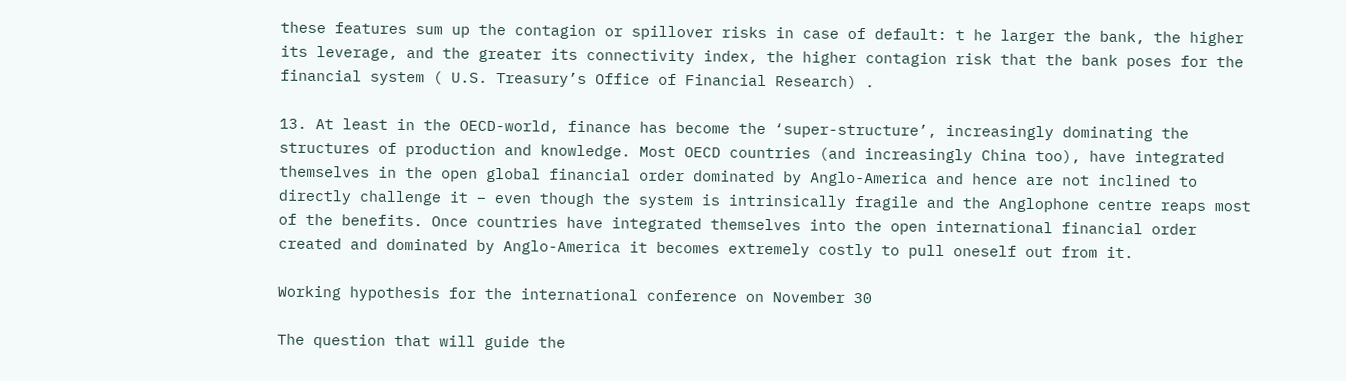these features sum up the contagion or spillover risks in case of default: t he larger the bank, the higher its leverage, and the greater its connectivity index, the higher contagion risk that the bank poses for the financial system ( U.S. Treasury’s Office of Financial Research) .

13. At least in the OECD-world, finance has become the ‘super-structure’, increasingly dominating the structures of production and knowledge. Most OECD countries (and increasingly China too), have integrated themselves in the open global financial order dominated by Anglo-America and hence are not inclined to directly challenge it – even though the system is intrinsically fragile and the Anglophone centre reaps most of the benefits. Once countries have integrated themselves into the open international financial order created and dominated by Anglo-America it becomes extremely costly to pull oneself out from it.

Working hypothesis for the international conference on November 30

The question that will guide the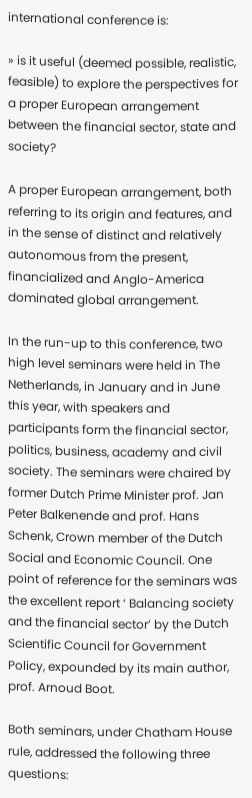international conference is:

» is it useful (deemed possible, realistic, feasible) to explore the perspectives for a proper European arrangement between the financial sector, state and society?

A proper European arrangement, both referring to its origin and features, and in the sense of distinct and relatively autonomous from the present, financialized and Anglo-America dominated global arrangement.

In the run-up to this conference, two high level seminars were held in The Netherlands, in January and in June this year, with speakers and participants form the financial sector, politics, business, academy and civil society. The seminars were chaired by former Dutch Prime Minister prof. Jan Peter Balkenende and prof. Hans Schenk, Crown member of the Dutch Social and Economic Council. One point of reference for the seminars was the excellent report ‘ Balancing society and the financial sector’ by the Dutch Scientific Council for Government Policy, expounded by its main author, prof. Arnoud Boot.

Both seminars, under Chatham House rule, addressed the following three questions: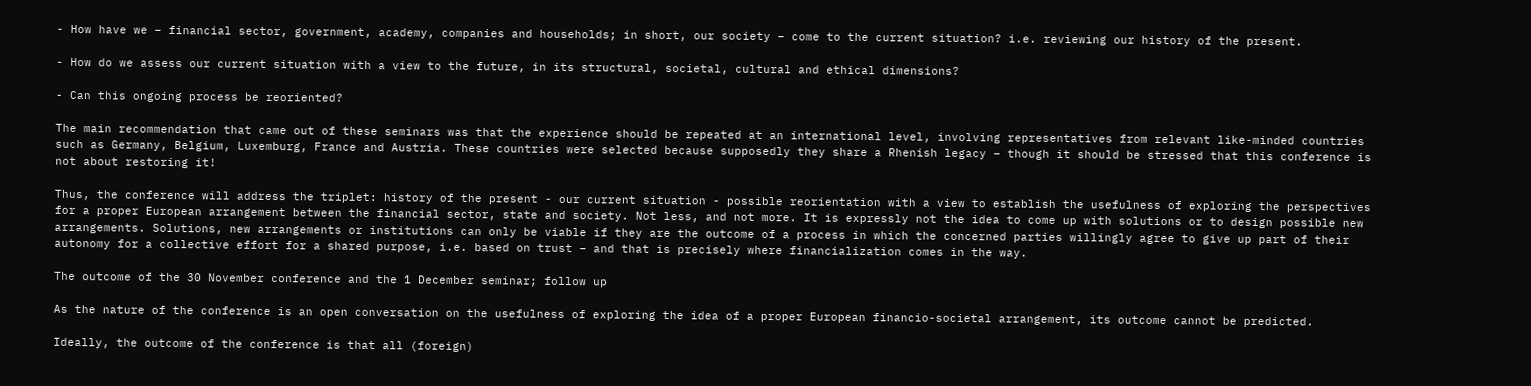- How have we – financial sector, government, academy, companies and households; in short, our society – come to the current situation? i.e. reviewing our history of the present.

- How do we assess our current situation with a view to the future, in its structural, societal, cultural and ethical dimensions?

- Can this ongoing process be reoriented?

The main recommendation that came out of these seminars was that the experience should be repeated at an international level, involving representatives from relevant like-minded countries such as Germany, Belgium, Luxemburg, France and Austria. These countries were selected because supposedly they share a Rhenish legacy – though it should be stressed that this conference is not about restoring it!

Thus, the conference will address the triplet: history of the present - our current situation - possible reorientation with a view to establish the usefulness of exploring the perspectives for a proper European arrangement between the financial sector, state and society. Not less, and not more. It is expressly not the idea to come up with solutions or to design possible new arrangements. Solutions, new arrangements or institutions can only be viable if they are the outcome of a process in which the concerned parties willingly agree to give up part of their autonomy for a collective effort for a shared purpose, i.e. based on trust – and that is precisely where financialization comes in the way.

The outcome of the 30 November conference and the 1 December seminar; follow up

As the nature of the conference is an open conversation on the usefulness of exploring the idea of a proper European financio-societal arrangement, its outcome cannot be predicted.

Ideally, the outcome of the conference is that all (foreign)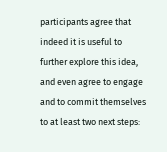participants agree that indeed it is useful to further explore this idea, and even agree to engage and to commit themselves to at least two next steps: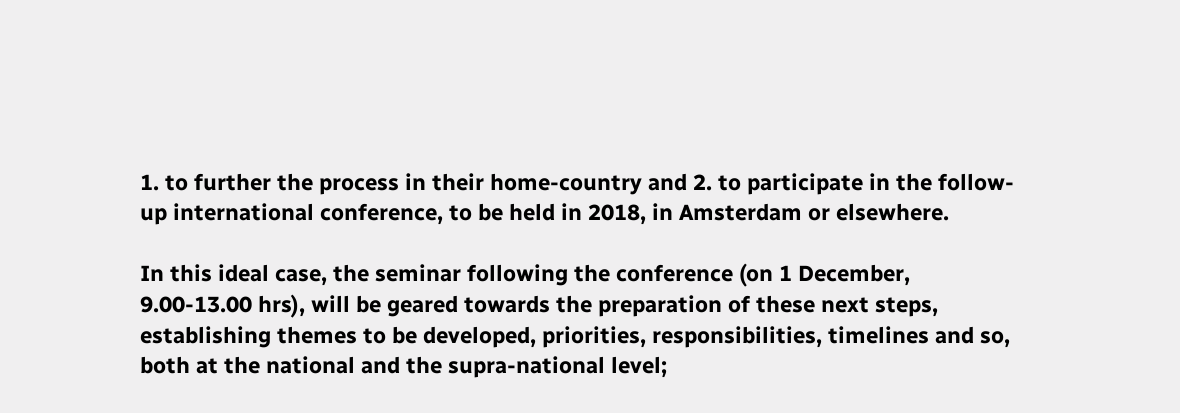1. to further the process in their home-country and 2. to participate in the follow-up international conference, to be held in 2018, in Amsterdam or elsewhere.

In this ideal case, the seminar following the conference (on 1 December, 9.00-13.00 hrs), will be geared towards the preparation of these next steps, establishing themes to be developed, priorities, responsibilities, timelines and so, both at the national and the supra-national level;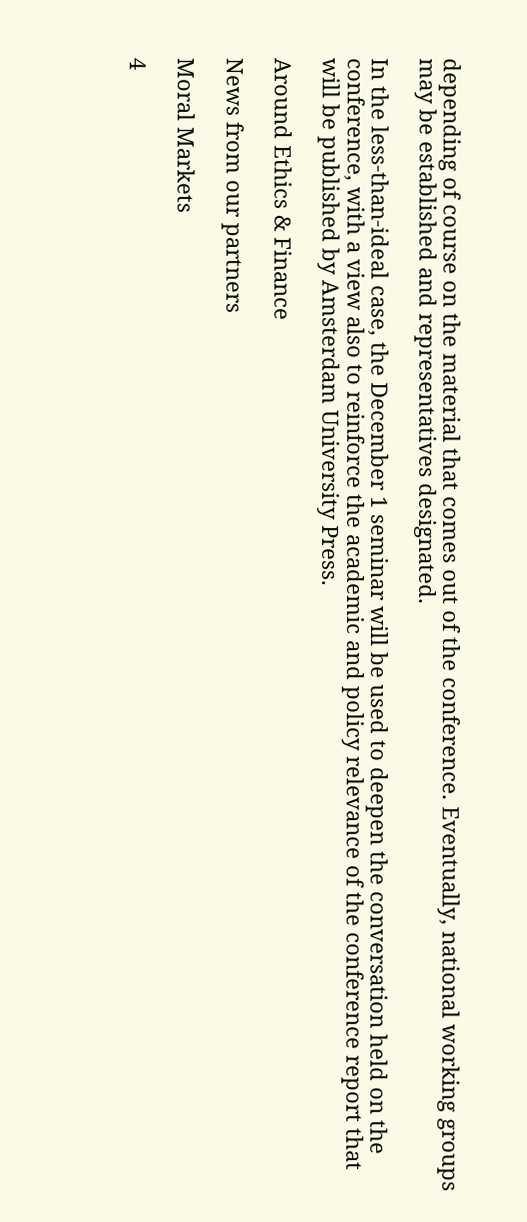depending of course on the material that comes out of the conference. Eventually, national working groups may be established and representatives designated.

In the less-than-ideal case, the December 1 seminar will be used to deepen the conversation held on the conference, with a view also to reinforce the academic and policy relevance of the conference report that will be published by Amsterdam University Press.

Around Ethics & Finance

News from our partners

Moral Markets

4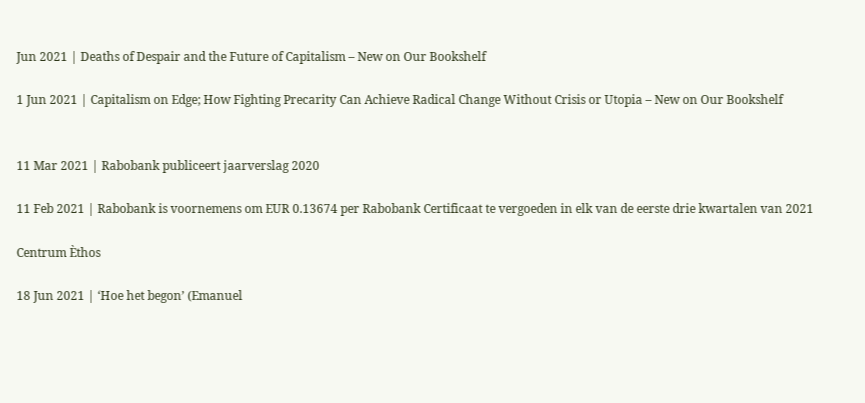Jun 2021 | Deaths of Despair and the Future of Capitalism – New on Our Bookshelf

1 Jun 2021 | Capitalism on Edge; How Fighting Precarity Can Achieve Radical Change Without Crisis or Utopia – New on Our Bookshelf


11 Mar 2021 | Rabobank publiceert jaarverslag 2020

11 Feb 2021 | Rabobank is voornemens om EUR 0.13674 per Rabobank Certificaat te vergoeden in elk van de eerste drie kwartalen van 2021

Centrum Èthos

18 Jun 2021 | ‘Hoe het begon’ (Emanuel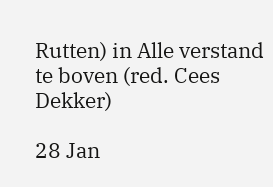Rutten) in Alle verstand te boven (red. Cees Dekker)

28 Jan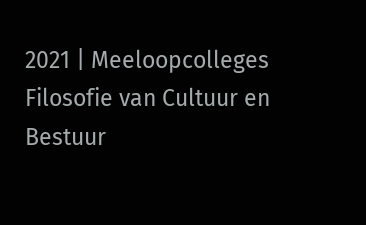2021 | Meeloopcolleges Filosofie van Cultuur en Bestuur